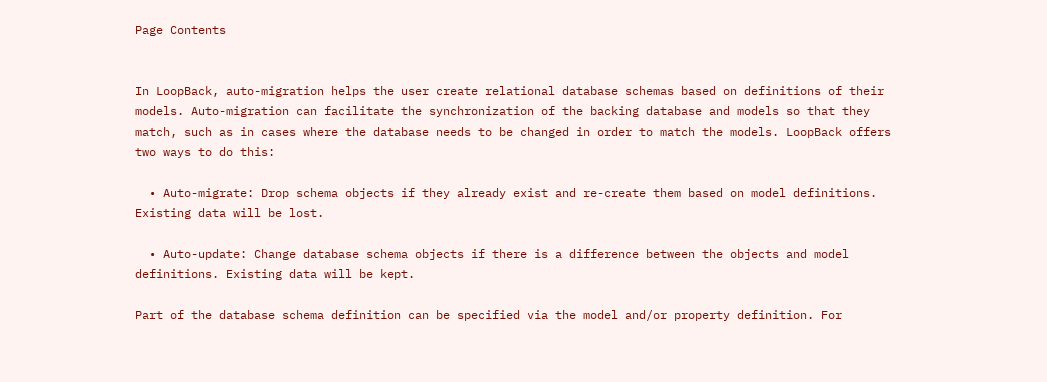Page Contents


In LoopBack, auto-migration helps the user create relational database schemas based on definitions of their models. Auto-migration can facilitate the synchronization of the backing database and models so that they match, such as in cases where the database needs to be changed in order to match the models. LoopBack offers two ways to do this:

  • Auto-migrate: Drop schema objects if they already exist and re-create them based on model definitions. Existing data will be lost.

  • Auto-update: Change database schema objects if there is a difference between the objects and model definitions. Existing data will be kept.

Part of the database schema definition can be specified via the model and/or property definition. For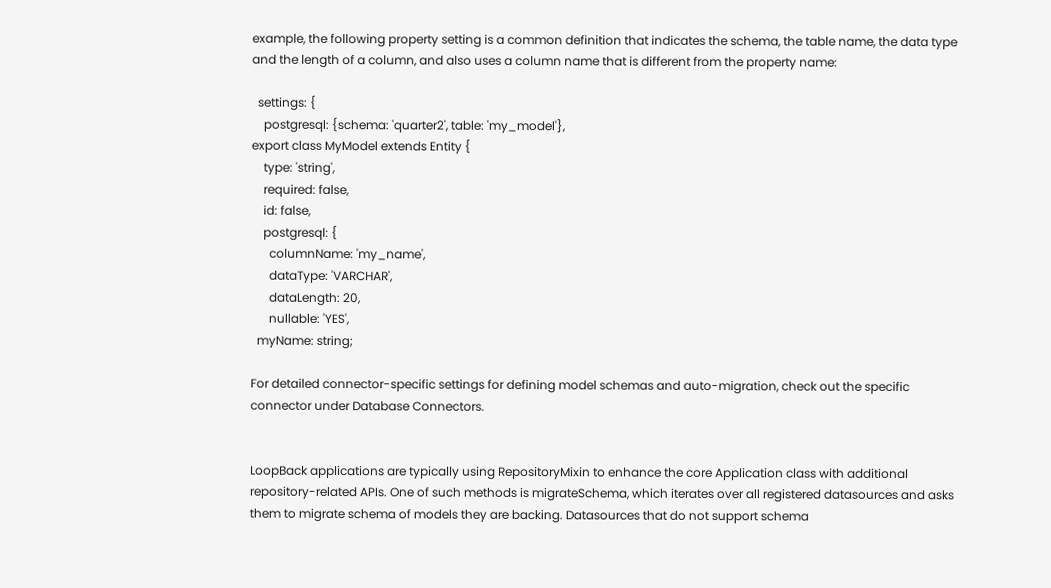example, the following property setting is a common definition that indicates the schema, the table name, the data type and the length of a column, and also uses a column name that is different from the property name:

  settings: {
    postgresql: {schema: 'quarter2', table: 'my_model'},
export class MyModel extends Entity {
    type: 'string',
    required: false,
    id: false,
    postgresql: {
      columnName: 'my_name',
      dataType: 'VARCHAR',
      dataLength: 20,
      nullable: 'YES',
  myName: string;

For detailed connector-specific settings for defining model schemas and auto-migration, check out the specific connector under Database Connectors.


LoopBack applications are typically using RepositoryMixin to enhance the core Application class with additional repository-related APIs. One of such methods is migrateSchema, which iterates over all registered datasources and asks them to migrate schema of models they are backing. Datasources that do not support schema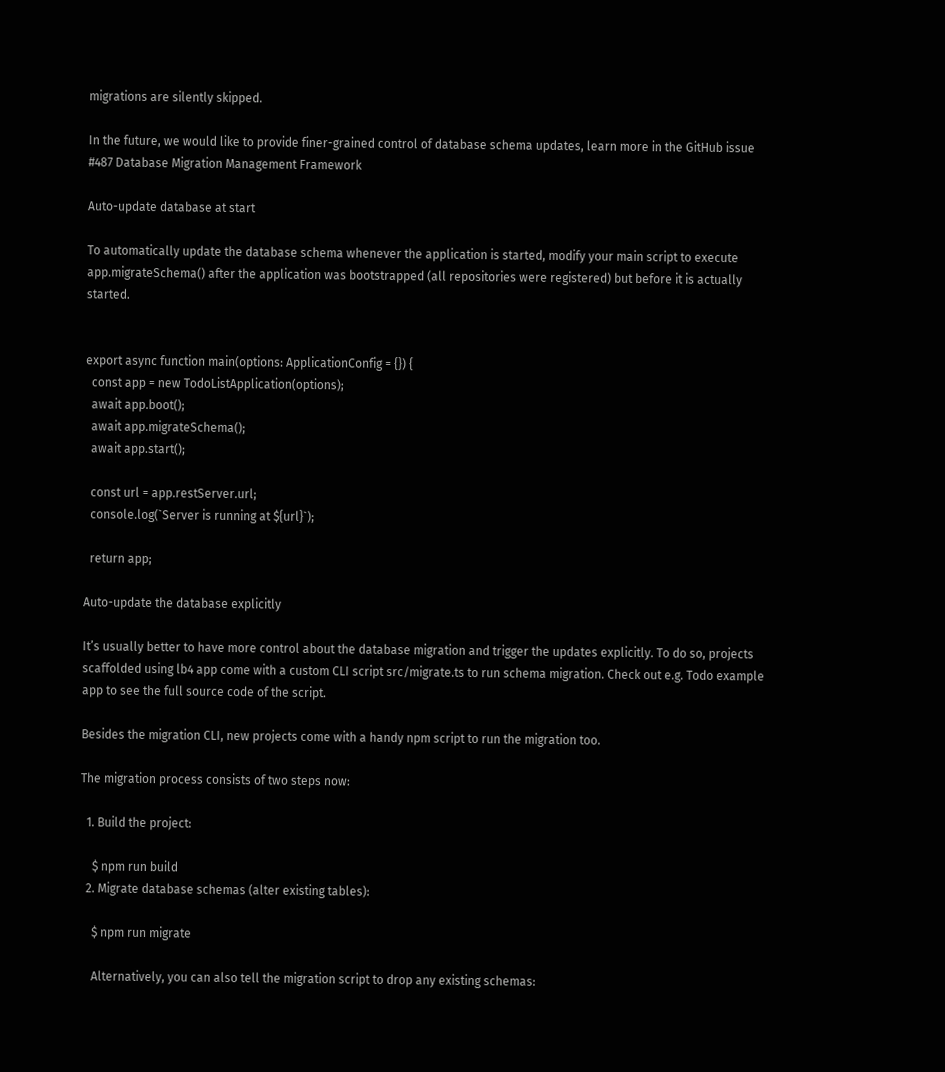migrations are silently skipped.

In the future, we would like to provide finer-grained control of database schema updates, learn more in the GitHub issue #487 Database Migration Management Framework

Auto-update database at start

To automatically update the database schema whenever the application is started, modify your main script to execute app.migrateSchema() after the application was bootstrapped (all repositories were registered) but before it is actually started.


export async function main(options: ApplicationConfig = {}) {
  const app = new TodoListApplication(options);
  await app.boot();
  await app.migrateSchema();
  await app.start();

  const url = app.restServer.url;
  console.log(`Server is running at ${url}`);

  return app;

Auto-update the database explicitly

It’s usually better to have more control about the database migration and trigger the updates explicitly. To do so, projects scaffolded using lb4 app come with a custom CLI script src/migrate.ts to run schema migration. Check out e.g. Todo example app to see the full source code of the script.

Besides the migration CLI, new projects come with a handy npm script to run the migration too.

The migration process consists of two steps now:

  1. Build the project:

    $ npm run build
  2. Migrate database schemas (alter existing tables):

    $ npm run migrate

    Alternatively, you can also tell the migration script to drop any existing schemas: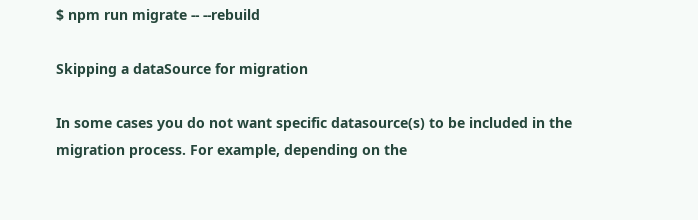$ npm run migrate -- --rebuild

Skipping a dataSource for migration

In some cases you do not want specific datasource(s) to be included in the migration process. For example, depending on the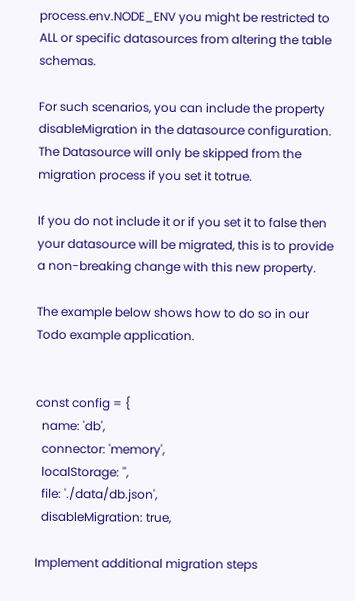process.env.NODE_ENV you might be restricted to ALL or specific datasources from altering the table schemas.

For such scenarios, you can include the property disableMigration in the datasource configuration. The Datasource will only be skipped from the migration process if you set it totrue.

If you do not include it or if you set it to false then your datasource will be migrated, this is to provide a non-breaking change with this new property.

The example below shows how to do so in our Todo example application.


const config = {
  name: 'db',
  connector: 'memory',
  localStorage: '',
  file: './data/db.json',
  disableMigration: true,

Implement additional migration steps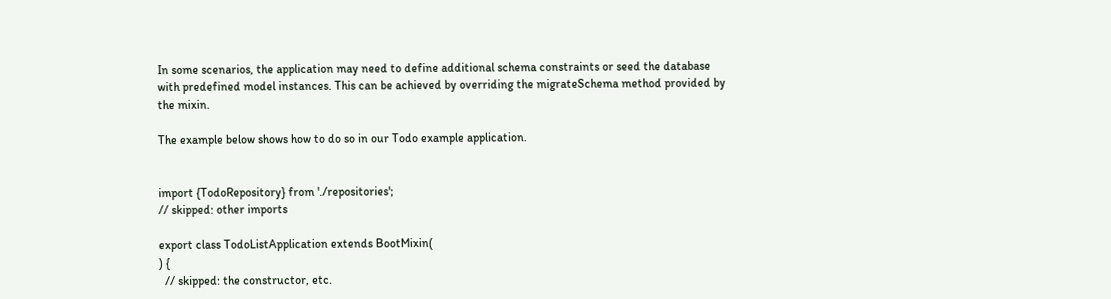In some scenarios, the application may need to define additional schema constraints or seed the database with predefined model instances. This can be achieved by overriding the migrateSchema method provided by the mixin.

The example below shows how to do so in our Todo example application.


import {TodoRepository} from './repositories';
// skipped: other imports

export class TodoListApplication extends BootMixin(
) {
  // skipped: the constructor, etc.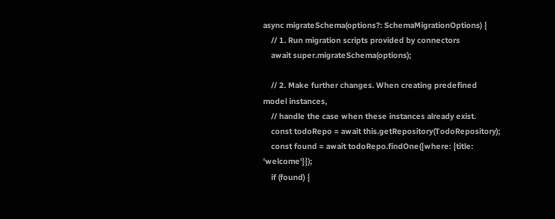async migrateSchema(options?: SchemaMigrationOptions) {
    // 1. Run migration scripts provided by connectors
    await super.migrateSchema(options);

    // 2. Make further changes. When creating predefined model instances,
    // handle the case when these instances already exist.
    const todoRepo = await this.getRepository(TodoRepository);
    const found = await todoRepo.findOne({where: {title: 'welcome'}});
    if (found) {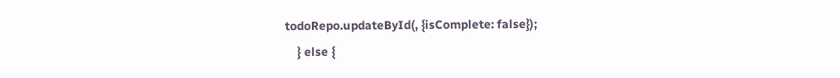todoRepo.updateById(, {isComplete: false});
    } else {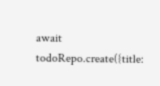await todoRepo.create({title: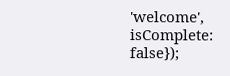'welcome', isComplete: false});